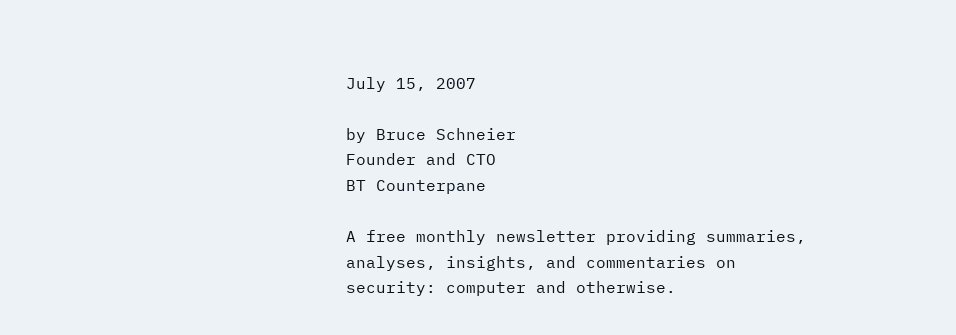July 15, 2007

by Bruce Schneier
Founder and CTO
BT Counterpane

A free monthly newsletter providing summaries, analyses, insights, and commentaries on security: computer and otherwise.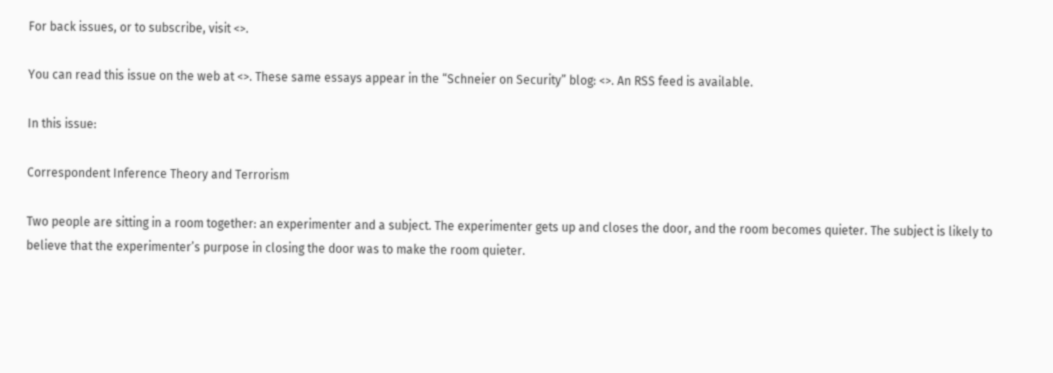For back issues, or to subscribe, visit <>.

You can read this issue on the web at <>. These same essays appear in the “Schneier on Security” blog: <>. An RSS feed is available.

In this issue:

Correspondent Inference Theory and Terrorism

Two people are sitting in a room together: an experimenter and a subject. The experimenter gets up and closes the door, and the room becomes quieter. The subject is likely to believe that the experimenter’s purpose in closing the door was to make the room quieter.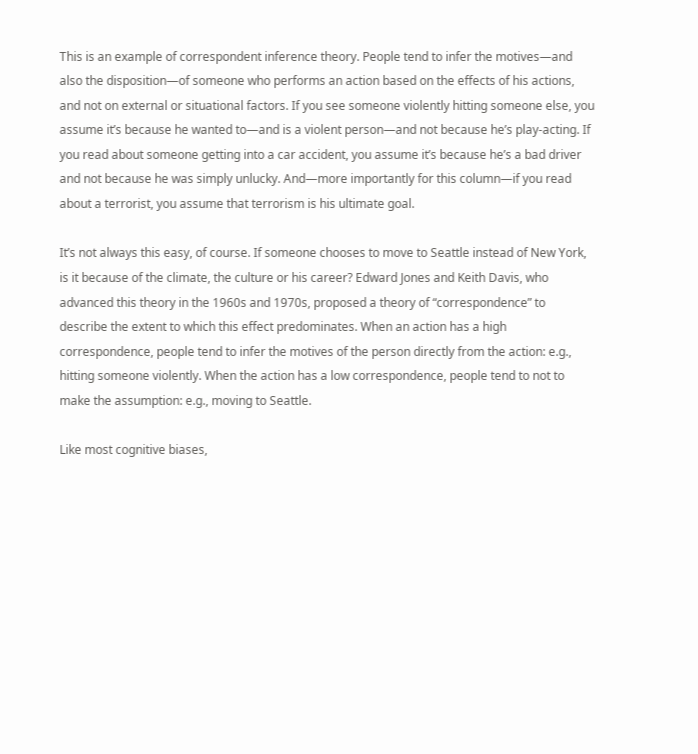This is an example of correspondent inference theory. People tend to infer the motives—and also the disposition—of someone who performs an action based on the effects of his actions, and not on external or situational factors. If you see someone violently hitting someone else, you assume it’s because he wanted to—and is a violent person—and not because he’s play-acting. If you read about someone getting into a car accident, you assume it’s because he’s a bad driver and not because he was simply unlucky. And—more importantly for this column—if you read about a terrorist, you assume that terrorism is his ultimate goal.

It’s not always this easy, of course. If someone chooses to move to Seattle instead of New York, is it because of the climate, the culture or his career? Edward Jones and Keith Davis, who advanced this theory in the 1960s and 1970s, proposed a theory of “correspondence” to describe the extent to which this effect predominates. When an action has a high correspondence, people tend to infer the motives of the person directly from the action: e.g., hitting someone violently. When the action has a low correspondence, people tend to not to make the assumption: e.g., moving to Seattle.

Like most cognitive biases,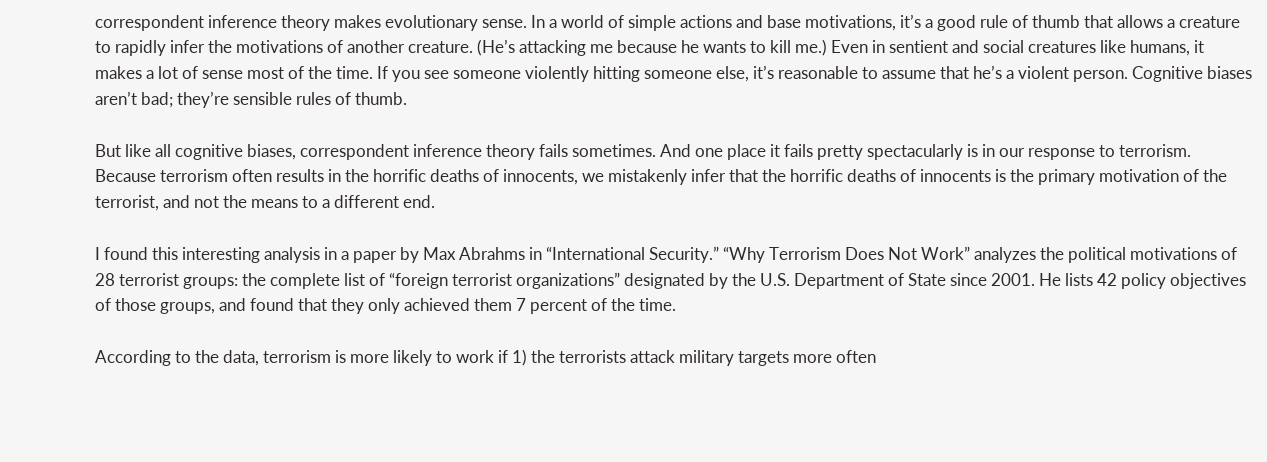correspondent inference theory makes evolutionary sense. In a world of simple actions and base motivations, it’s a good rule of thumb that allows a creature to rapidly infer the motivations of another creature. (He’s attacking me because he wants to kill me.) Even in sentient and social creatures like humans, it makes a lot of sense most of the time. If you see someone violently hitting someone else, it’s reasonable to assume that he’s a violent person. Cognitive biases aren’t bad; they’re sensible rules of thumb.

But like all cognitive biases, correspondent inference theory fails sometimes. And one place it fails pretty spectacularly is in our response to terrorism. Because terrorism often results in the horrific deaths of innocents, we mistakenly infer that the horrific deaths of innocents is the primary motivation of the terrorist, and not the means to a different end.

I found this interesting analysis in a paper by Max Abrahms in “International Security.” “Why Terrorism Does Not Work” analyzes the political motivations of 28 terrorist groups: the complete list of “foreign terrorist organizations” designated by the U.S. Department of State since 2001. He lists 42 policy objectives of those groups, and found that they only achieved them 7 percent of the time.

According to the data, terrorism is more likely to work if 1) the terrorists attack military targets more often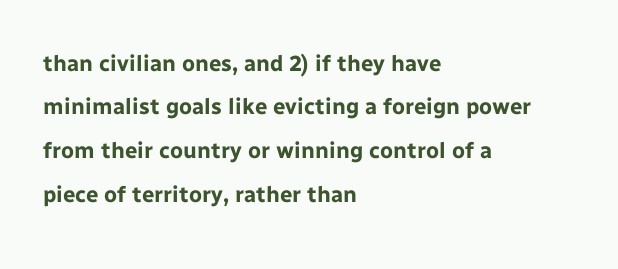than civilian ones, and 2) if they have minimalist goals like evicting a foreign power from their country or winning control of a piece of territory, rather than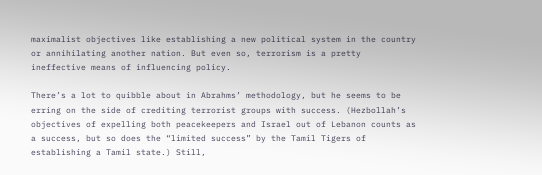maximalist objectives like establishing a new political system in the country or annihilating another nation. But even so, terrorism is a pretty ineffective means of influencing policy.

There’s a lot to quibble about in Abrahms’ methodology, but he seems to be erring on the side of crediting terrorist groups with success. (Hezbollah’s objectives of expelling both peacekeepers and Israel out of Lebanon counts as a success, but so does the “limited success” by the Tamil Tigers of establishing a Tamil state.) Still,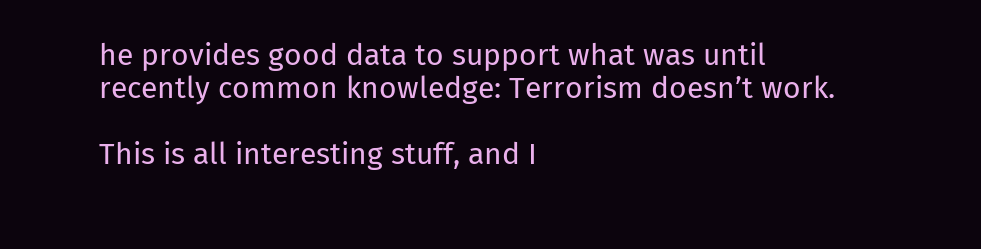he provides good data to support what was until recently common knowledge: Terrorism doesn’t work.

This is all interesting stuff, and I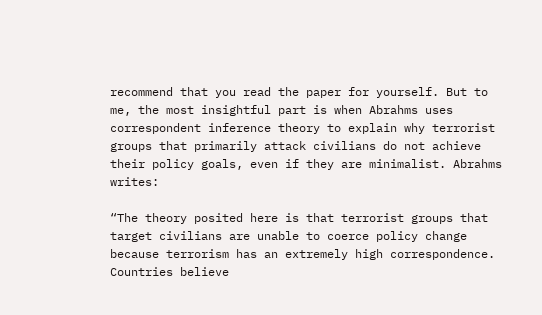recommend that you read the paper for yourself. But to me, the most insightful part is when Abrahms uses correspondent inference theory to explain why terrorist groups that primarily attack civilians do not achieve their policy goals, even if they are minimalist. Abrahms writes:

“The theory posited here is that terrorist groups that target civilians are unable to coerce policy change because terrorism has an extremely high correspondence. Countries believe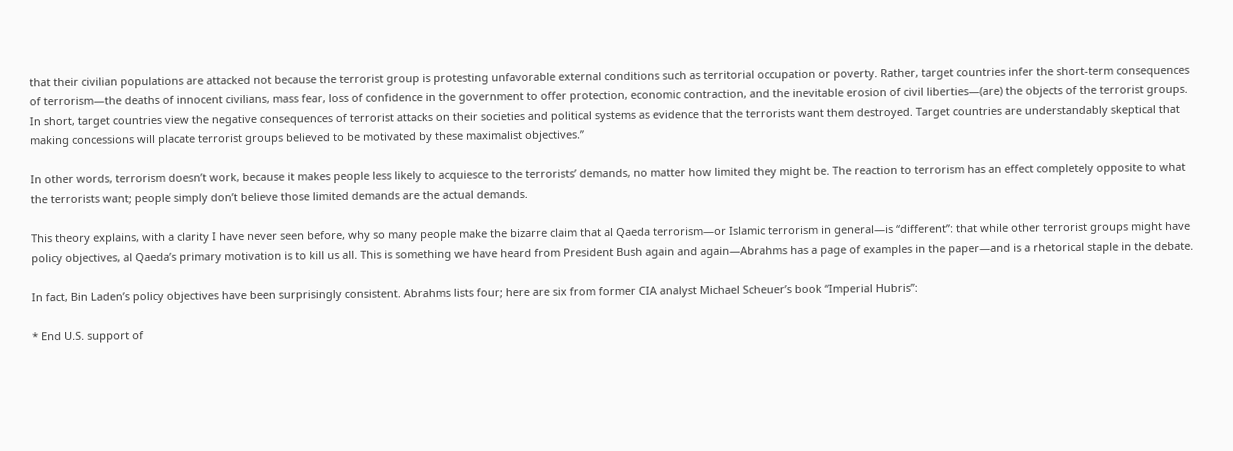that their civilian populations are attacked not because the terrorist group is protesting unfavorable external conditions such as territorial occupation or poverty. Rather, target countries infer the short-term consequences of terrorism—the deaths of innocent civilians, mass fear, loss of confidence in the government to offer protection, economic contraction, and the inevitable erosion of civil liberties—(are) the objects of the terrorist groups. In short, target countries view the negative consequences of terrorist attacks on their societies and political systems as evidence that the terrorists want them destroyed. Target countries are understandably skeptical that making concessions will placate terrorist groups believed to be motivated by these maximalist objectives.”

In other words, terrorism doesn’t work, because it makes people less likely to acquiesce to the terrorists’ demands, no matter how limited they might be. The reaction to terrorism has an effect completely opposite to what the terrorists want; people simply don’t believe those limited demands are the actual demands.

This theory explains, with a clarity I have never seen before, why so many people make the bizarre claim that al Qaeda terrorism—or Islamic terrorism in general—is “different”: that while other terrorist groups might have policy objectives, al Qaeda’s primary motivation is to kill us all. This is something we have heard from President Bush again and again—Abrahms has a page of examples in the paper—and is a rhetorical staple in the debate.

In fact, Bin Laden’s policy objectives have been surprisingly consistent. Abrahms lists four; here are six from former CIA analyst Michael Scheuer’s book “Imperial Hubris”:

* End U.S. support of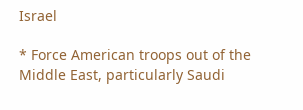Israel

* Force American troops out of the Middle East, particularly Saudi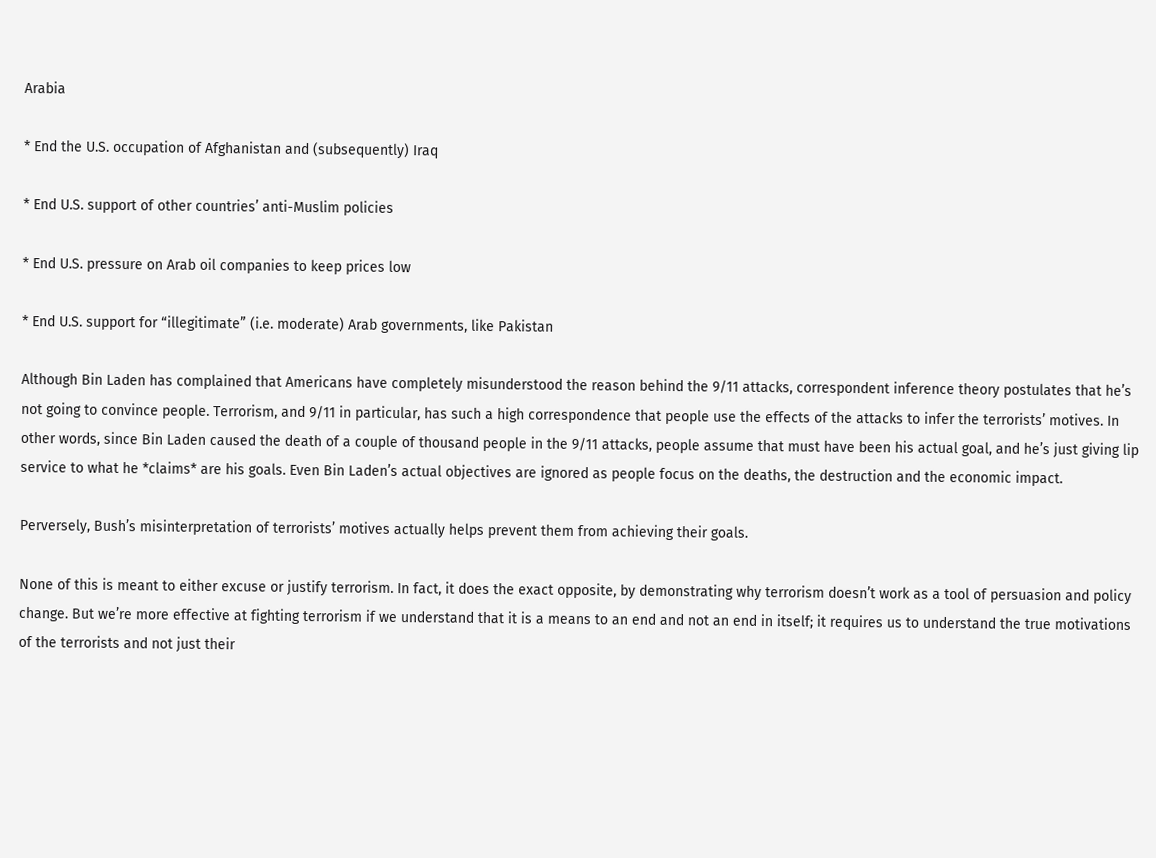Arabia

* End the U.S. occupation of Afghanistan and (subsequently) Iraq

* End U.S. support of other countries’ anti-Muslim policies

* End U.S. pressure on Arab oil companies to keep prices low

* End U.S. support for “illegitimate” (i.e. moderate) Arab governments, like Pakistan

Although Bin Laden has complained that Americans have completely misunderstood the reason behind the 9/11 attacks, correspondent inference theory postulates that he’s not going to convince people. Terrorism, and 9/11 in particular, has such a high correspondence that people use the effects of the attacks to infer the terrorists’ motives. In other words, since Bin Laden caused the death of a couple of thousand people in the 9/11 attacks, people assume that must have been his actual goal, and he’s just giving lip service to what he *claims* are his goals. Even Bin Laden’s actual objectives are ignored as people focus on the deaths, the destruction and the economic impact.

Perversely, Bush’s misinterpretation of terrorists’ motives actually helps prevent them from achieving their goals.

None of this is meant to either excuse or justify terrorism. In fact, it does the exact opposite, by demonstrating why terrorism doesn’t work as a tool of persuasion and policy change. But we’re more effective at fighting terrorism if we understand that it is a means to an end and not an end in itself; it requires us to understand the true motivations of the terrorists and not just their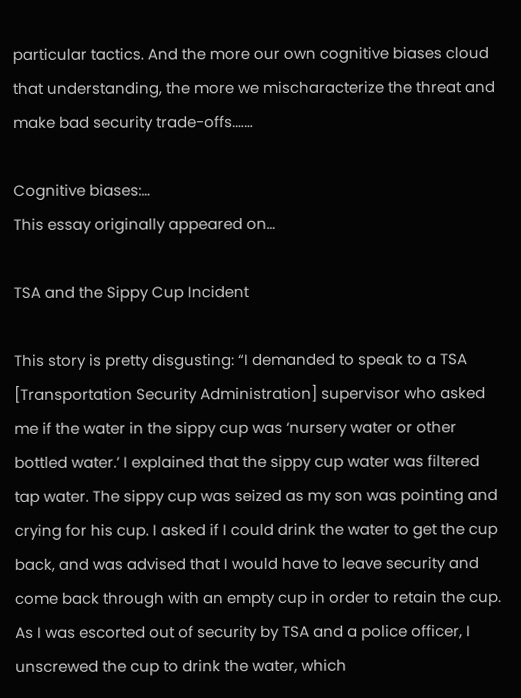particular tactics. And the more our own cognitive biases cloud that understanding, the more we mischaracterize the threat and make bad security trade-offs.……

Cognitive biases:…
This essay originally appeared on…

TSA and the Sippy Cup Incident

This story is pretty disgusting: “I demanded to speak to a TSA [Transportation Security Administration] supervisor who asked me if the water in the sippy cup was ‘nursery water or other bottled water.’ I explained that the sippy cup water was filtered tap water. The sippy cup was seized as my son was pointing and crying for his cup. I asked if I could drink the water to get the cup back, and was advised that I would have to leave security and come back through with an empty cup in order to retain the cup. As I was escorted out of security by TSA and a police officer, I unscrewed the cup to drink the water, which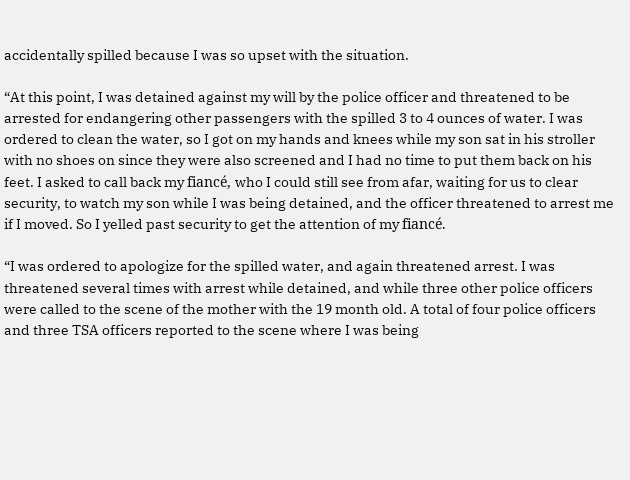accidentally spilled because I was so upset with the situation.

“At this point, I was detained against my will by the police officer and threatened to be arrested for endangering other passengers with the spilled 3 to 4 ounces of water. I was ordered to clean the water, so I got on my hands and knees while my son sat in his stroller with no shoes on since they were also screened and I had no time to put them back on his feet. I asked to call back my fiancé, who I could still see from afar, waiting for us to clear security, to watch my son while I was being detained, and the officer threatened to arrest me if I moved. So I yelled past security to get the attention of my fiancé.

“I was ordered to apologize for the spilled water, and again threatened arrest. I was threatened several times with arrest while detained, and while three other police officers were called to the scene of the mother with the 19 month old. A total of four police officers and three TSA officers reported to the scene where I was being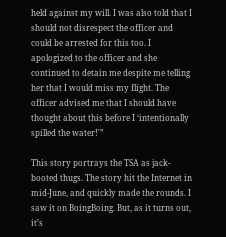held against my will. I was also told that I should not disrespect the officer and could be arrested for this too. I apologized to the officer and she continued to detain me despite me telling her that I would miss my flight. The officer advised me that I should have thought about this before I ‘intentionally spilled the water!'”

This story portrays the TSA as jack-booted thugs. The story hit the Internet in mid-June, and quickly made the rounds. I saw it on BoingBoing. But, as it turns out, it’s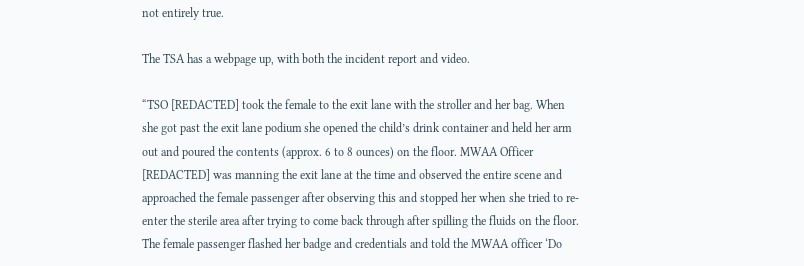not entirely true.

The TSA has a webpage up, with both the incident report and video.

“TSO [REDACTED] took the female to the exit lane with the stroller and her bag. When she got past the exit lane podium she opened the child’s drink container and held her arm out and poured the contents (approx. 6 to 8 ounces) on the floor. MWAA Officer [REDACTED] was manning the exit lane at the time and observed the entire scene and approached the female passenger after observing this and stopped her when she tried to re-enter the sterile area after trying to come back through after spilling the fluids on the floor. The female passenger flashed her badge and credentials and told the MWAA officer ‘Do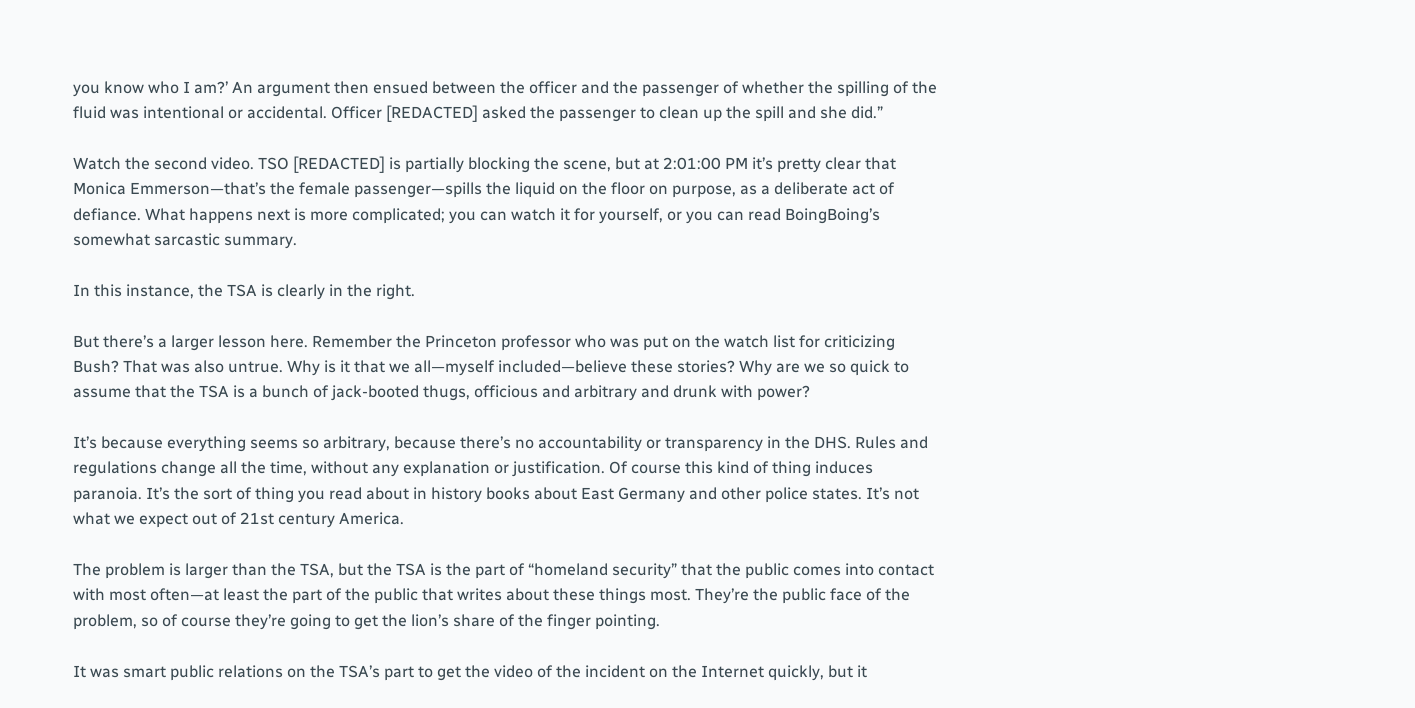you know who I am?’ An argument then ensued between the officer and the passenger of whether the spilling of the fluid was intentional or accidental. Officer [REDACTED] asked the passenger to clean up the spill and she did.”

Watch the second video. TSO [REDACTED] is partially blocking the scene, but at 2:01:00 PM it’s pretty clear that Monica Emmerson—that’s the female passenger—spills the liquid on the floor on purpose, as a deliberate act of defiance. What happens next is more complicated; you can watch it for yourself, or you can read BoingBoing’s somewhat sarcastic summary.

In this instance, the TSA is clearly in the right.

But there’s a larger lesson here. Remember the Princeton professor who was put on the watch list for criticizing Bush? That was also untrue. Why is it that we all—myself included—believe these stories? Why are we so quick to assume that the TSA is a bunch of jack-booted thugs, officious and arbitrary and drunk with power?

It’s because everything seems so arbitrary, because there’s no accountability or transparency in the DHS. Rules and regulations change all the time, without any explanation or justification. Of course this kind of thing induces paranoia. It’s the sort of thing you read about in history books about East Germany and other police states. It’s not what we expect out of 21st century America.

The problem is larger than the TSA, but the TSA is the part of “homeland security” that the public comes into contact with most often—at least the part of the public that writes about these things most. They’re the public face of the problem, so of course they’re going to get the lion’s share of the finger pointing.

It was smart public relations on the TSA’s part to get the video of the incident on the Internet quickly, but it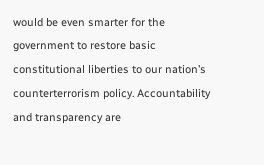would be even smarter for the government to restore basic constitutional liberties to our nation’s counterterrorism policy. Accountability and transparency are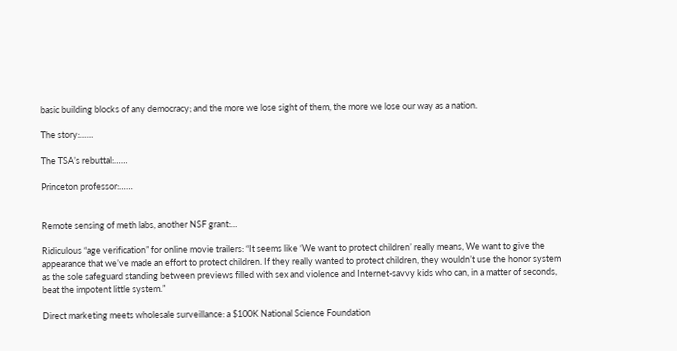basic building blocks of any democracy; and the more we lose sight of them, the more we lose our way as a nation.

The story:……

The TSA’s rebuttal:……

Princeton professor:……


Remote sensing of meth labs, another NSF grant:…

Ridiculous “age verification” for online movie trailers: “It seems like ‘We want to protect children’ really means, We want to give the appearance that we’ve made an effort to protect children. If they really wanted to protect children, they wouldn’t use the honor system as the sole safeguard standing between previews filled with sex and violence and Internet-savvy kids who can, in a matter of seconds, beat the impotent little system.”

Direct marketing meets wholesale surveillance: a $100K National Science Foundation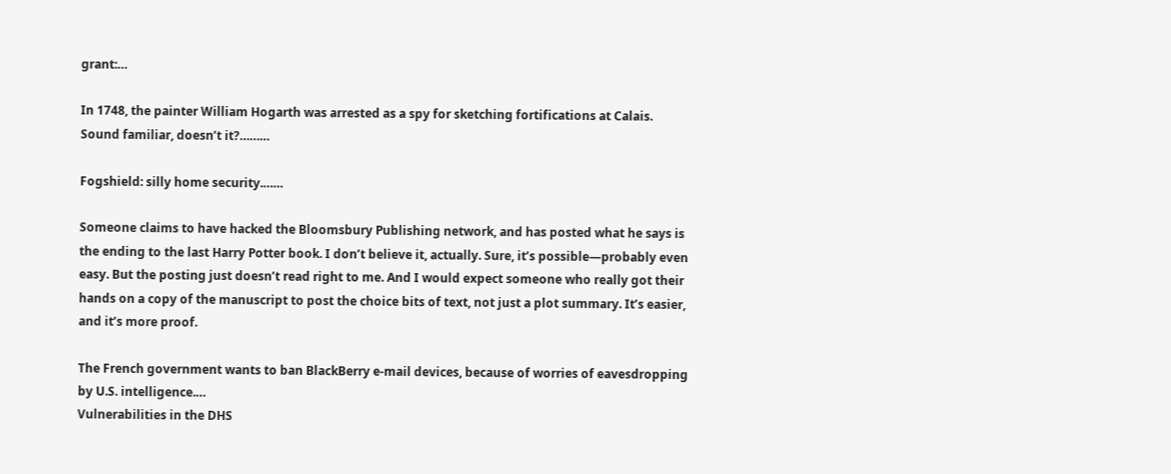grant:…

In 1748, the painter William Hogarth was arrested as a spy for sketching fortifications at Calais.
Sound familiar, doesn’t it?………

Fogshield: silly home security.……

Someone claims to have hacked the Bloomsbury Publishing network, and has posted what he says is the ending to the last Harry Potter book. I don’t believe it, actually. Sure, it’s possible—probably even easy. But the posting just doesn’t read right to me. And I would expect someone who really got their hands on a copy of the manuscript to post the choice bits of text, not just a plot summary. It’s easier, and it’s more proof.

The French government wants to ban BlackBerry e-mail devices, because of worries of eavesdropping by U.S. intelligence.…
Vulnerabilities in the DHS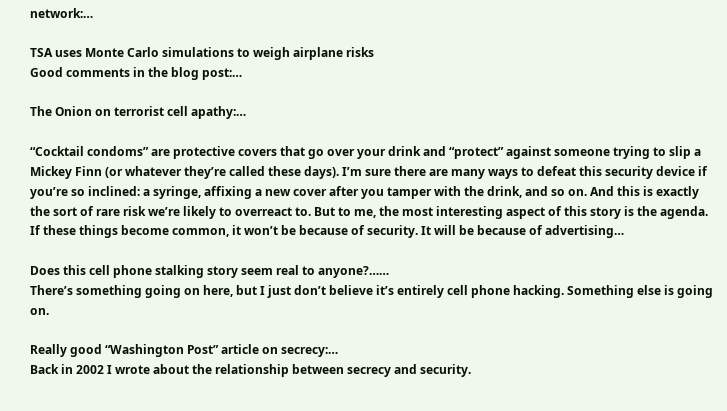network:…

TSA uses Monte Carlo simulations to weigh airplane risks
Good comments in the blog post:…

The Onion on terrorist cell apathy:…

“Cocktail condoms” are protective covers that go over your drink and “protect” against someone trying to slip a Mickey Finn (or whatever they’re called these days). I’m sure there are many ways to defeat this security device if you’re so inclined: a syringe, affixing a new cover after you tamper with the drink, and so on. And this is exactly the sort of rare risk we’re likely to overreact to. But to me, the most interesting aspect of this story is the agenda. If these things become common, it won’t be because of security. It will be because of advertising…

Does this cell phone stalking story seem real to anyone?……
There’s something going on here, but I just don’t believe it’s entirely cell phone hacking. Something else is going on.

Really good “Washington Post” article on secrecy:…
Back in 2002 I wrote about the relationship between secrecy and security.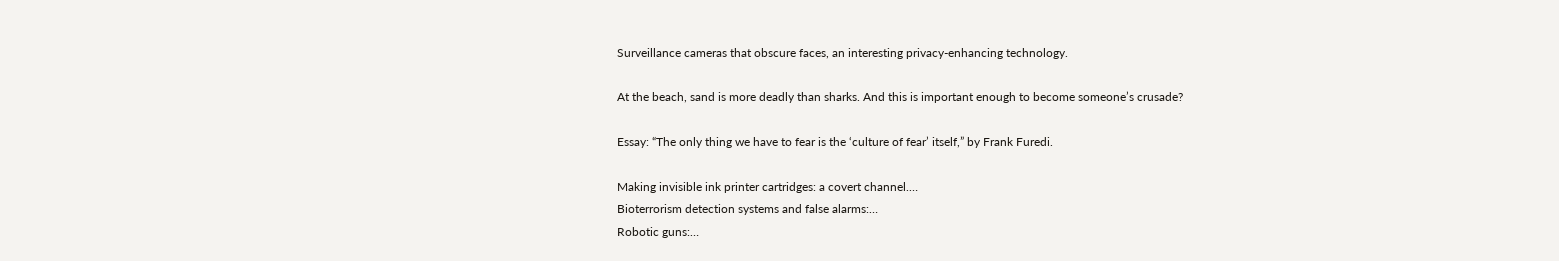Surveillance cameras that obscure faces, an interesting privacy-enhancing technology.

At the beach, sand is more deadly than sharks. And this is important enough to become someone’s crusade?

Essay: “The only thing we have to fear is the ‘culture of fear’ itself,” by Frank Furedi.

Making invisible ink printer cartridges: a covert channel.…
Bioterrorism detection systems and false alarms:…
Robotic guns:…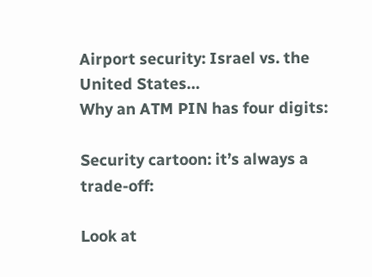Airport security: Israel vs. the United States…
Why an ATM PIN has four digits:

Security cartoon: it’s always a trade-off:

Look at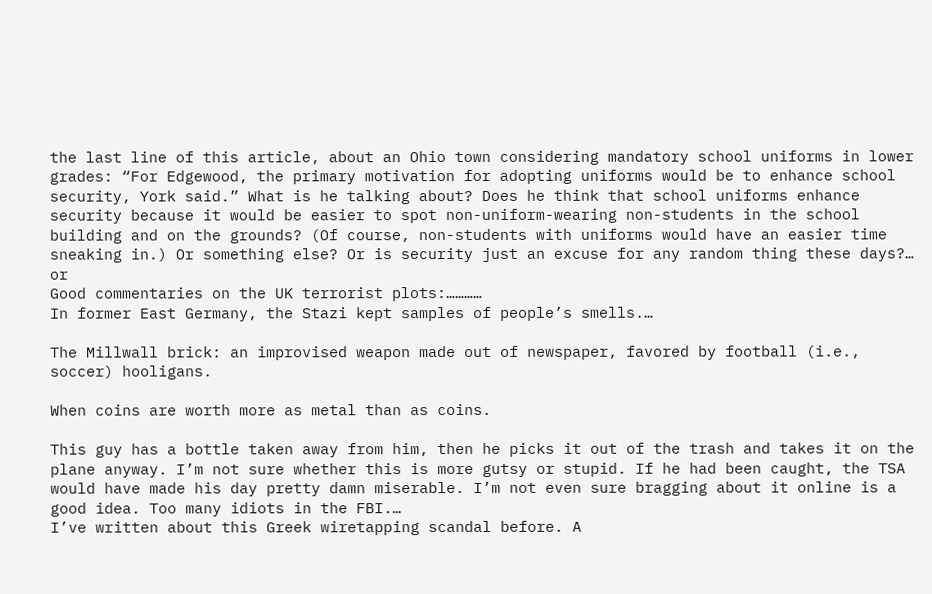the last line of this article, about an Ohio town considering mandatory school uniforms in lower grades: “For Edgewood, the primary motivation for adopting uniforms would be to enhance school security, York said.” What is he talking about? Does he think that school uniforms enhance security because it would be easier to spot non-uniform-wearing non-students in the school building and on the grounds? (Of course, non-students with uniforms would have an easier time sneaking in.) Or something else? Or is security just an excuse for any random thing these days?… or
Good commentaries on the UK terrorist plots:…………
In former East Germany, the Stazi kept samples of people’s smells.…

The Millwall brick: an improvised weapon made out of newspaper, favored by football (i.e., soccer) hooligans.

When coins are worth more as metal than as coins.

This guy has a bottle taken away from him, then he picks it out of the trash and takes it on the plane anyway. I’m not sure whether this is more gutsy or stupid. If he had been caught, the TSA would have made his day pretty damn miserable. I’m not even sure bragging about it online is a good idea. Too many idiots in the FBI.…
I’ve written about this Greek wiretapping scandal before. A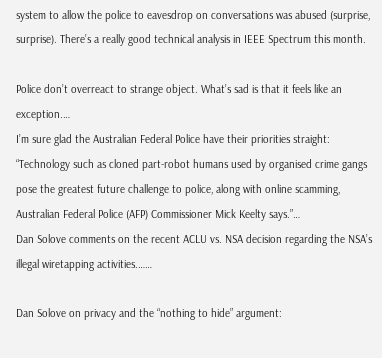system to allow the police to eavesdrop on conversations was abused (surprise, surprise). There’s a really good technical analysis in IEEE Spectrum this month.

Police don’t overreact to strange object. What’s sad is that it feels like an exception.…
I’m sure glad the Australian Federal Police have their priorities straight: “Technology such as cloned part-robot humans used by organised crime gangs pose the greatest future challenge to police, along with online scamming, Australian Federal Police (AFP) Commissioner Mick Keelty says.”…
Dan Solove comments on the recent ACLU vs. NSA decision regarding the NSA’s illegal wiretapping activities.……

Dan Solove on privacy and the “nothing to hide” argument: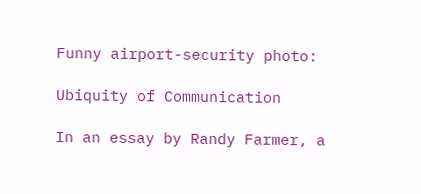Funny airport-security photo:

Ubiquity of Communication

In an essay by Randy Farmer, a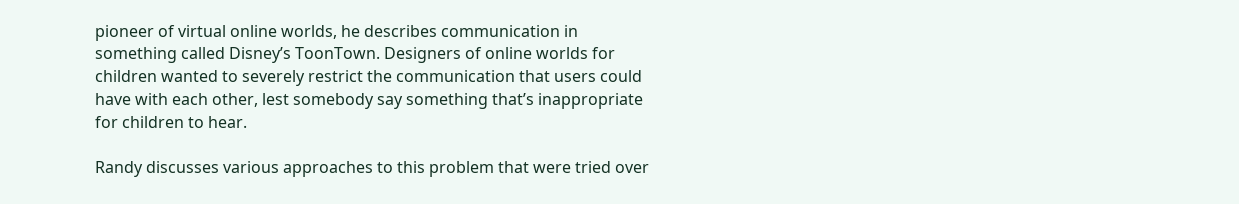pioneer of virtual online worlds, he describes communication in something called Disney’s ToonTown. Designers of online worlds for children wanted to severely restrict the communication that users could have with each other, lest somebody say something that’s inappropriate for children to hear.

Randy discusses various approaches to this problem that were tried over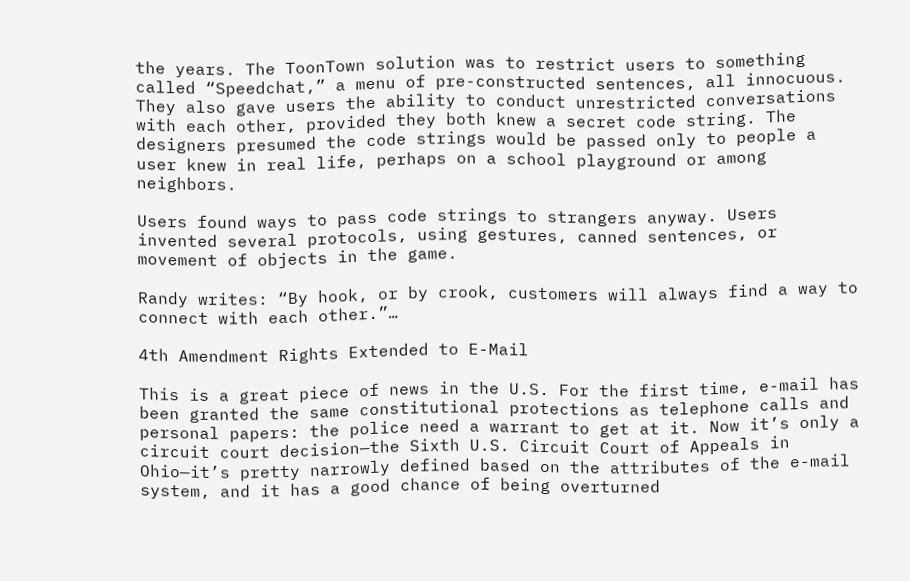the years. The ToonTown solution was to restrict users to something called “Speedchat,” a menu of pre-constructed sentences, all innocuous. They also gave users the ability to conduct unrestricted conversations with each other, provided they both knew a secret code string. The designers presumed the code strings would be passed only to people a user knew in real life, perhaps on a school playground or among neighbors.

Users found ways to pass code strings to strangers anyway. Users invented several protocols, using gestures, canned sentences, or movement of objects in the game.

Randy writes: “By hook, or by crook, customers will always find a way to connect with each other.”…

4th Amendment Rights Extended to E-Mail

This is a great piece of news in the U.S. For the first time, e-mail has been granted the same constitutional protections as telephone calls and personal papers: the police need a warrant to get at it. Now it’s only a circuit court decision—the Sixth U.S. Circuit Court of Appeals in Ohio—it’s pretty narrowly defined based on the attributes of the e-mail system, and it has a good chance of being overturned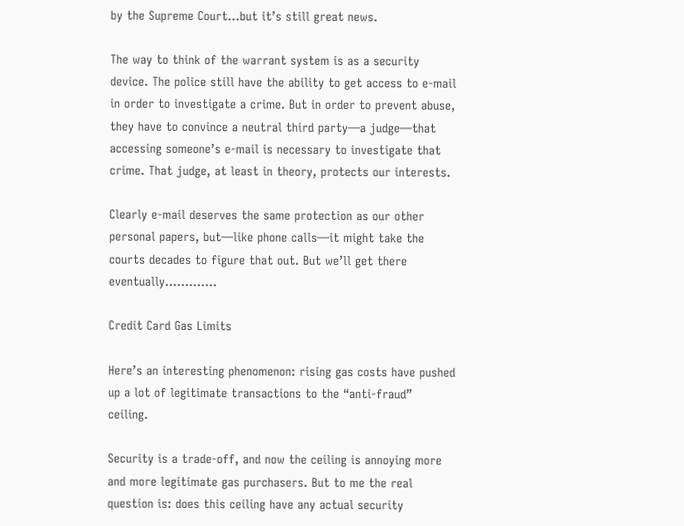by the Supreme Court…but it’s still great news.

The way to think of the warrant system is as a security device. The police still have the ability to get access to e-mail in order to investigate a crime. But in order to prevent abuse, they have to convince a neutral third party—a judge—that accessing someone’s e-mail is necessary to investigate that crime. That judge, at least in theory, protects our interests.

Clearly e-mail deserves the same protection as our other personal papers, but—like phone calls—it might take the courts decades to figure that out. But we’ll get there eventually.…………

Credit Card Gas Limits

Here’s an interesting phenomenon: rising gas costs have pushed up a lot of legitimate transactions to the “anti-fraud” ceiling.

Security is a trade-off, and now the ceiling is annoying more and more legitimate gas purchasers. But to me the real question is: does this ceiling have any actual security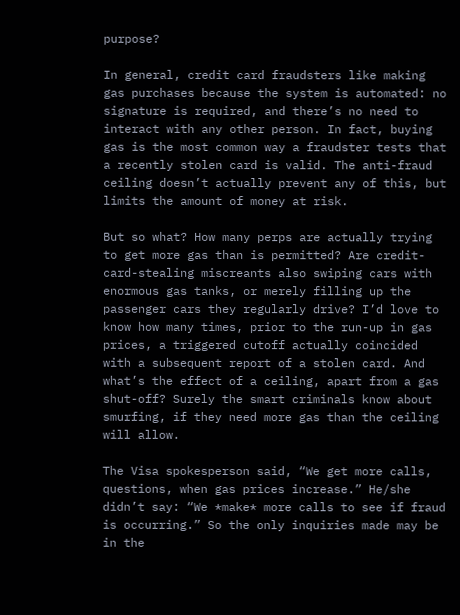purpose?

In general, credit card fraudsters like making gas purchases because the system is automated: no signature is required, and there’s no need to interact with any other person. In fact, buying gas is the most common way a fraudster tests that a recently stolen card is valid. The anti-fraud ceiling doesn’t actually prevent any of this, but limits the amount of money at risk.

But so what? How many perps are actually trying to get more gas than is permitted? Are credit-card-stealing miscreants also swiping cars with enormous gas tanks, or merely filling up the passenger cars they regularly drive? I’d love to know how many times, prior to the run-up in gas prices, a triggered cutoff actually coincided with a subsequent report of a stolen card. And what’s the effect of a ceiling, apart from a gas shut-off? Surely the smart criminals know about smurfing, if they need more gas than the ceiling will allow.

The Visa spokesperson said, “We get more calls, questions, when gas prices increase.” He/she didn’t say: “We *make* more calls to see if fraud is occurring.” So the only inquiries made may be in the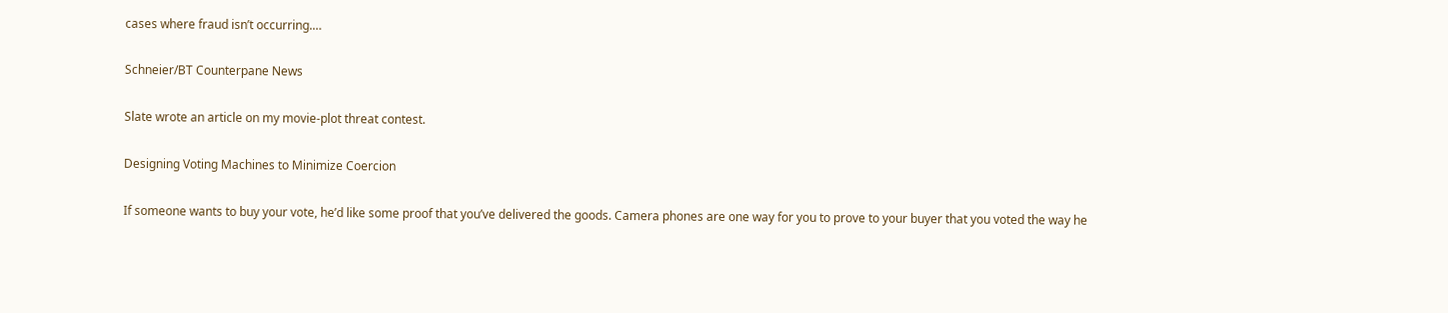cases where fraud isn’t occurring.…

Schneier/BT Counterpane News

Slate wrote an article on my movie-plot threat contest.

Designing Voting Machines to Minimize Coercion

If someone wants to buy your vote, he’d like some proof that you’ve delivered the goods. Camera phones are one way for you to prove to your buyer that you voted the way he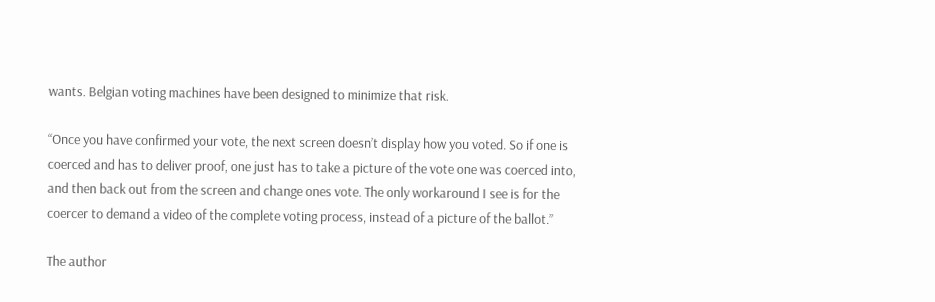wants. Belgian voting machines have been designed to minimize that risk.

“Once you have confirmed your vote, the next screen doesn’t display how you voted. So if one is coerced and has to deliver proof, one just has to take a picture of the vote one was coerced into, and then back out from the screen and change ones vote. The only workaround I see is for the coercer to demand a video of the complete voting process, instead of a picture of the ballot.”

The author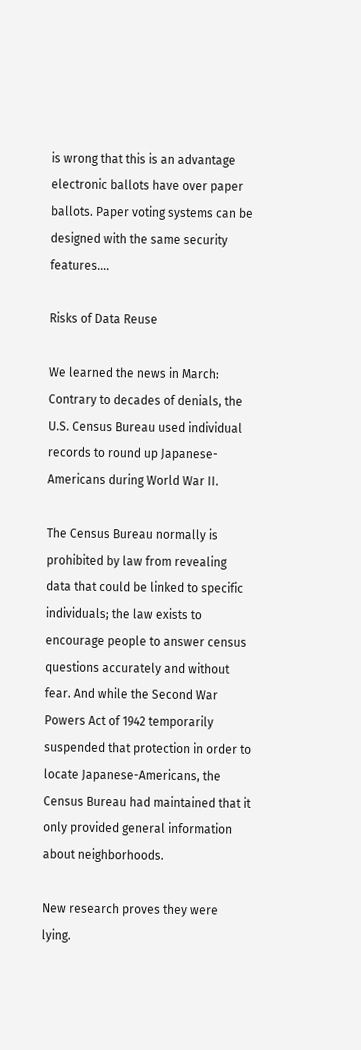is wrong that this is an advantage electronic ballots have over paper ballots. Paper voting systems can be designed with the same security features.…

Risks of Data Reuse

We learned the news in March: Contrary to decades of denials, the U.S. Census Bureau used individual records to round up Japanese-Americans during World War II.

The Census Bureau normally is prohibited by law from revealing data that could be linked to specific individuals; the law exists to encourage people to answer census questions accurately and without fear. And while the Second War Powers Act of 1942 temporarily suspended that protection in order to locate Japanese-Americans, the Census Bureau had maintained that it only provided general information about neighborhoods.

New research proves they were lying.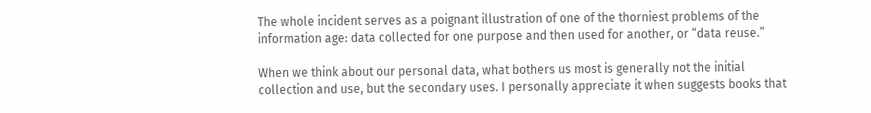The whole incident serves as a poignant illustration of one of the thorniest problems of the information age: data collected for one purpose and then used for another, or “data reuse.”

When we think about our personal data, what bothers us most is generally not the initial collection and use, but the secondary uses. I personally appreciate it when suggests books that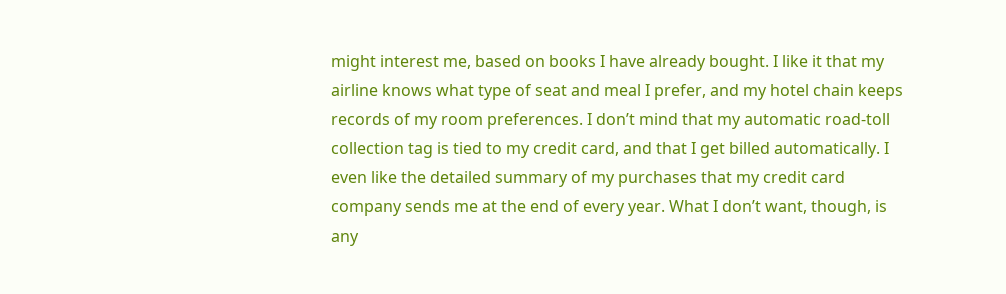might interest me, based on books I have already bought. I like it that my airline knows what type of seat and meal I prefer, and my hotel chain keeps records of my room preferences. I don’t mind that my automatic road-toll collection tag is tied to my credit card, and that I get billed automatically. I even like the detailed summary of my purchases that my credit card company sends me at the end of every year. What I don’t want, though, is any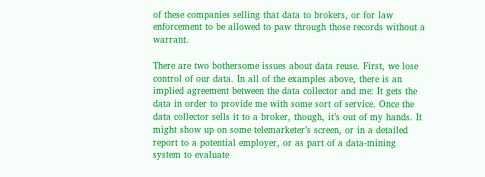of these companies selling that data to brokers, or for law enforcement to be allowed to paw through those records without a warrant.

There are two bothersome issues about data reuse. First, we lose control of our data. In all of the examples above, there is an implied agreement between the data collector and me: It gets the data in order to provide me with some sort of service. Once the data collector sells it to a broker, though, it’s out of my hands. It might show up on some telemarketer’s screen, or in a detailed report to a potential employer, or as part of a data-mining system to evaluate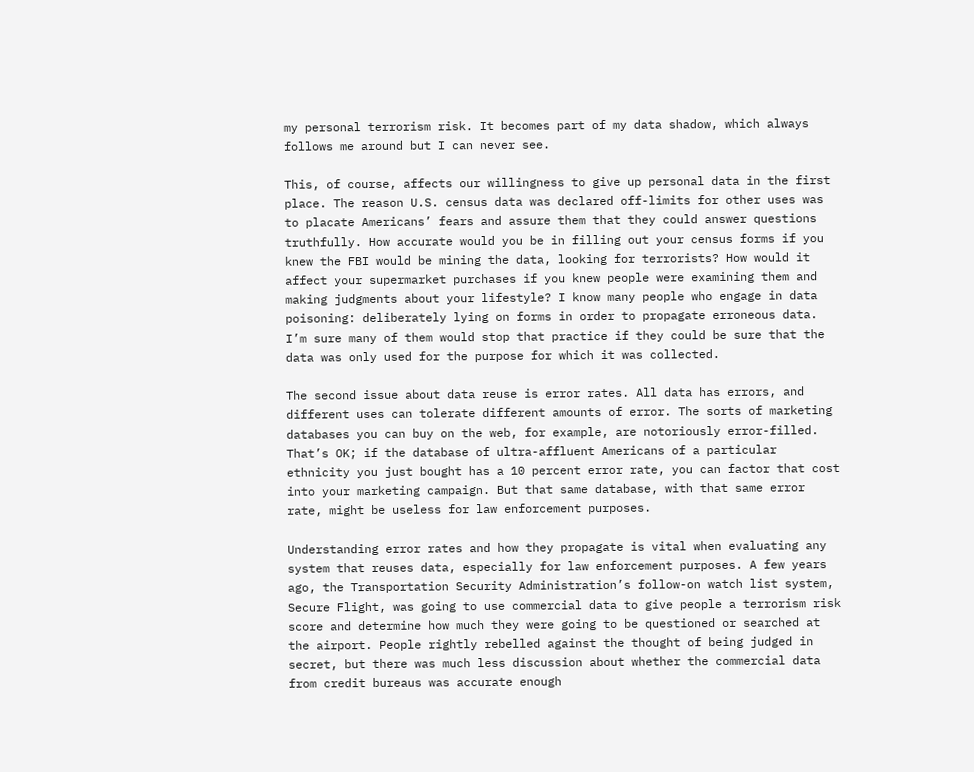my personal terrorism risk. It becomes part of my data shadow, which always follows me around but I can never see.

This, of course, affects our willingness to give up personal data in the first place. The reason U.S. census data was declared off-limits for other uses was to placate Americans’ fears and assure them that they could answer questions truthfully. How accurate would you be in filling out your census forms if you knew the FBI would be mining the data, looking for terrorists? How would it affect your supermarket purchases if you knew people were examining them and making judgments about your lifestyle? I know many people who engage in data poisoning: deliberately lying on forms in order to propagate erroneous data. I’m sure many of them would stop that practice if they could be sure that the data was only used for the purpose for which it was collected.

The second issue about data reuse is error rates. All data has errors, and different uses can tolerate different amounts of error. The sorts of marketing databases you can buy on the web, for example, are notoriously error-filled. That’s OK; if the database of ultra-affluent Americans of a particular ethnicity you just bought has a 10 percent error rate, you can factor that cost into your marketing campaign. But that same database, with that same error rate, might be useless for law enforcement purposes.

Understanding error rates and how they propagate is vital when evaluating any system that reuses data, especially for law enforcement purposes. A few years ago, the Transportation Security Administration’s follow-on watch list system, Secure Flight, was going to use commercial data to give people a terrorism risk score and determine how much they were going to be questioned or searched at the airport. People rightly rebelled against the thought of being judged in secret, but there was much less discussion about whether the commercial data from credit bureaus was accurate enough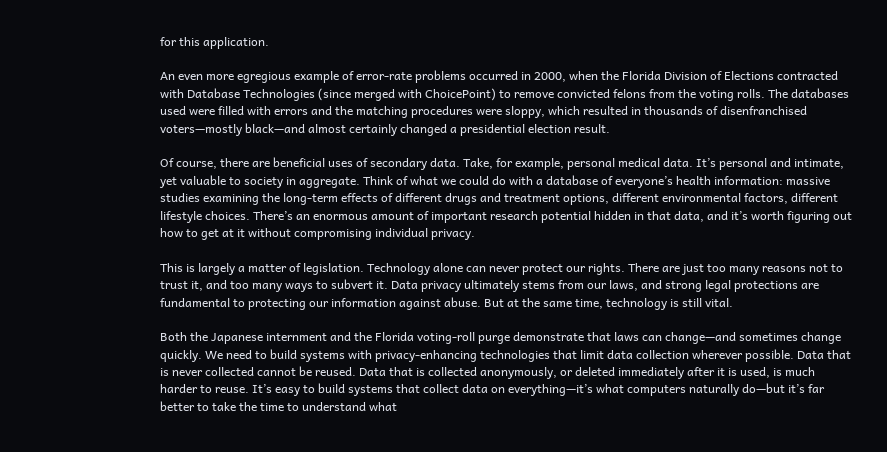for this application.

An even more egregious example of error-rate problems occurred in 2000, when the Florida Division of Elections contracted with Database Technologies (since merged with ChoicePoint) to remove convicted felons from the voting rolls. The databases used were filled with errors and the matching procedures were sloppy, which resulted in thousands of disenfranchised voters—mostly black—and almost certainly changed a presidential election result.

Of course, there are beneficial uses of secondary data. Take, for example, personal medical data. It’s personal and intimate, yet valuable to society in aggregate. Think of what we could do with a database of everyone’s health information: massive studies examining the long-term effects of different drugs and treatment options, different environmental factors, different lifestyle choices. There’s an enormous amount of important research potential hidden in that data, and it’s worth figuring out how to get at it without compromising individual privacy.

This is largely a matter of legislation. Technology alone can never protect our rights. There are just too many reasons not to trust it, and too many ways to subvert it. Data privacy ultimately stems from our laws, and strong legal protections are fundamental to protecting our information against abuse. But at the same time, technology is still vital.

Both the Japanese internment and the Florida voting-roll purge demonstrate that laws can change—and sometimes change quickly. We need to build systems with privacy-enhancing technologies that limit data collection wherever possible. Data that is never collected cannot be reused. Data that is collected anonymously, or deleted immediately after it is used, is much harder to reuse. It’s easy to build systems that collect data on everything—it’s what computers naturally do—but it’s far better to take the time to understand what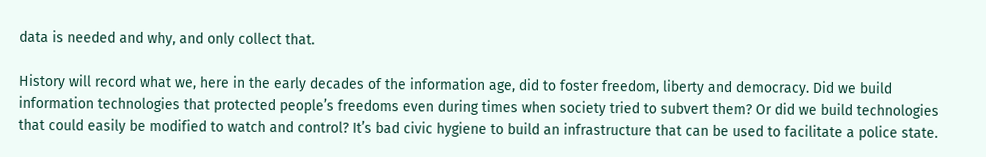data is needed and why, and only collect that.

History will record what we, here in the early decades of the information age, did to foster freedom, liberty and democracy. Did we build information technologies that protected people’s freedoms even during times when society tried to subvert them? Or did we build technologies that could easily be modified to watch and control? It’s bad civic hygiene to build an infrastructure that can be used to facilitate a police state.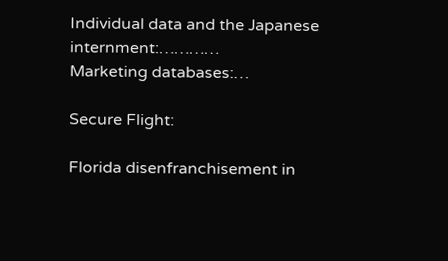Individual data and the Japanese internment:…………
Marketing databases:…

Secure Flight:

Florida disenfranchisement in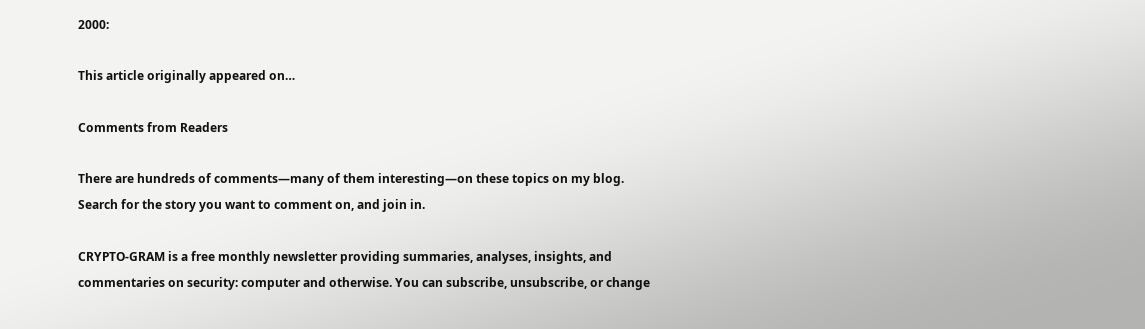2000:

This article originally appeared on…

Comments from Readers

There are hundreds of comments—many of them interesting—on these topics on my blog. Search for the story you want to comment on, and join in.

CRYPTO-GRAM is a free monthly newsletter providing summaries, analyses, insights, and commentaries on security: computer and otherwise. You can subscribe, unsubscribe, or change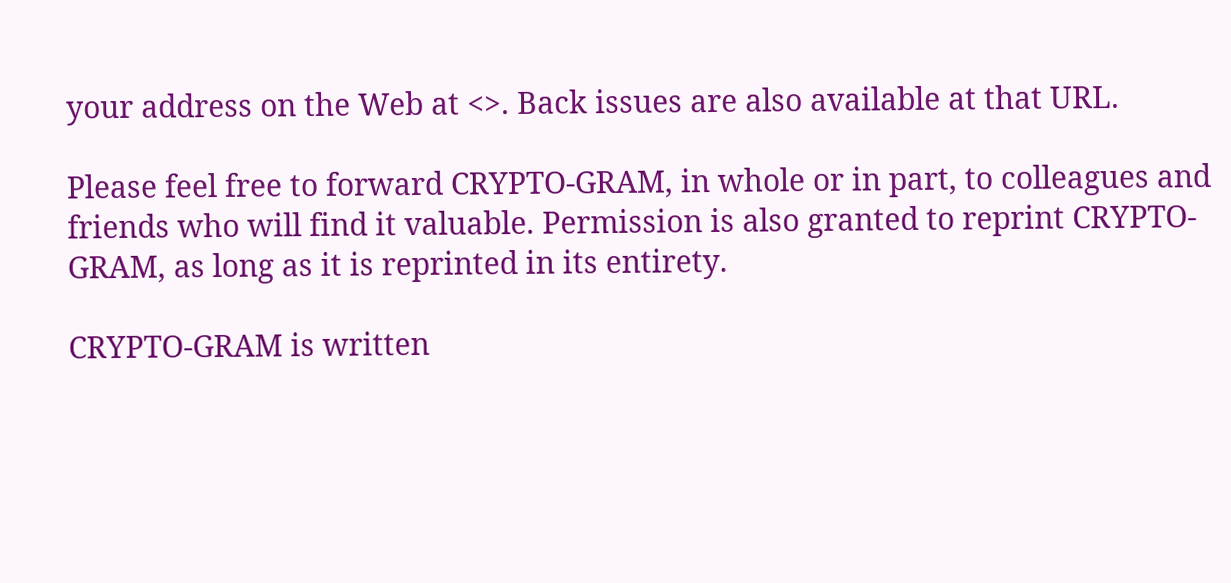your address on the Web at <>. Back issues are also available at that URL.

Please feel free to forward CRYPTO-GRAM, in whole or in part, to colleagues and friends who will find it valuable. Permission is also granted to reprint CRYPTO-GRAM, as long as it is reprinted in its entirety.

CRYPTO-GRAM is written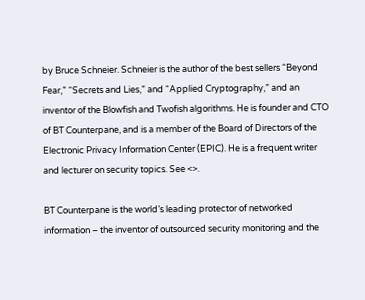by Bruce Schneier. Schneier is the author of the best sellers “Beyond Fear,” “Secrets and Lies,” and “Applied Cryptography,” and an inventor of the Blowfish and Twofish algorithms. He is founder and CTO of BT Counterpane, and is a member of the Board of Directors of the Electronic Privacy Information Center (EPIC). He is a frequent writer and lecturer on security topics. See <>.

BT Counterpane is the world’s leading protector of networked information – the inventor of outsourced security monitoring and the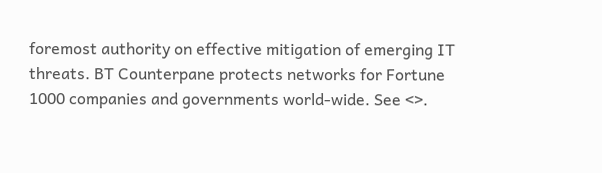foremost authority on effective mitigation of emerging IT threats. BT Counterpane protects networks for Fortune 1000 companies and governments world-wide. See <>.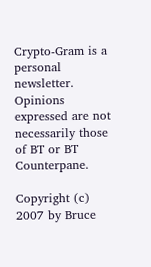Crypto-Gram is a personal newsletter. Opinions expressed are not necessarily those of BT or BT Counterpane.

Copyright (c) 2007 by Bruce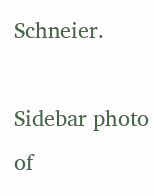Schneier.

Sidebar photo of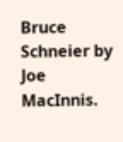Bruce Schneier by Joe MacInnis.